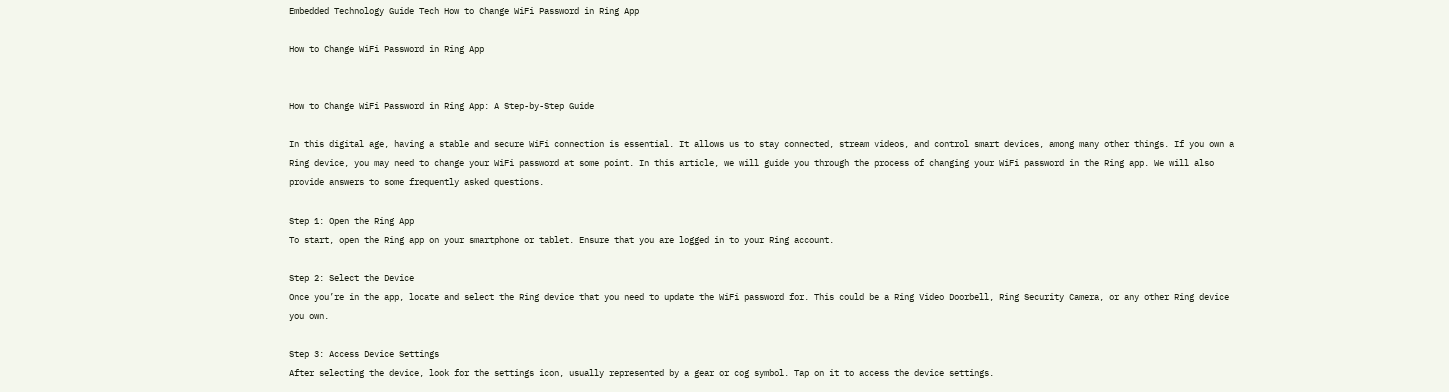Embedded Technology Guide Tech How to Change WiFi Password in Ring App

How to Change WiFi Password in Ring App


How to Change WiFi Password in Ring App: A Step-by-Step Guide

In this digital age, having a stable and secure WiFi connection is essential. It allows us to stay connected, stream videos, and control smart devices, among many other things. If you own a Ring device, you may need to change your WiFi password at some point. In this article, we will guide you through the process of changing your WiFi password in the Ring app. We will also provide answers to some frequently asked questions.

Step 1: Open the Ring App
To start, open the Ring app on your smartphone or tablet. Ensure that you are logged in to your Ring account.

Step 2: Select the Device
Once you’re in the app, locate and select the Ring device that you need to update the WiFi password for. This could be a Ring Video Doorbell, Ring Security Camera, or any other Ring device you own.

Step 3: Access Device Settings
After selecting the device, look for the settings icon, usually represented by a gear or cog symbol. Tap on it to access the device settings.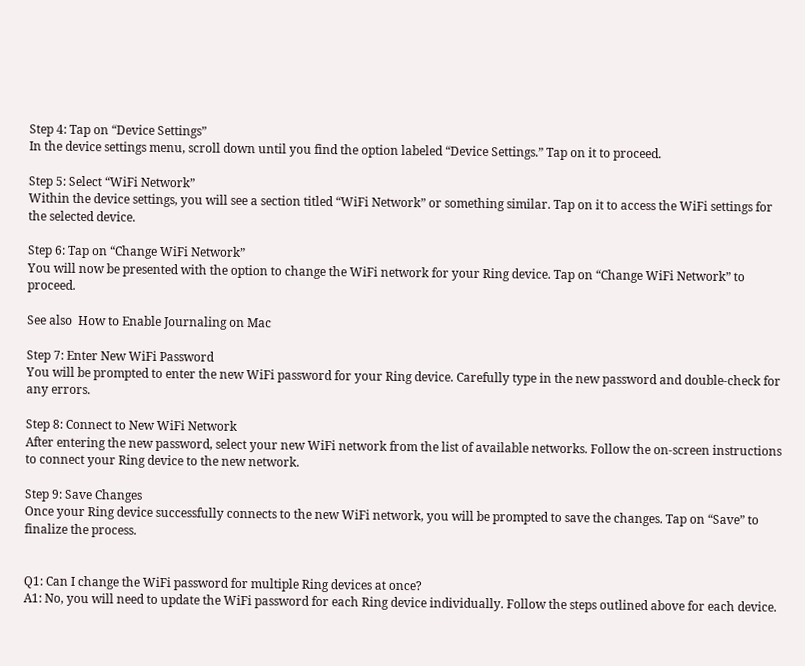Step 4: Tap on “Device Settings”
In the device settings menu, scroll down until you find the option labeled “Device Settings.” Tap on it to proceed.

Step 5: Select “WiFi Network”
Within the device settings, you will see a section titled “WiFi Network” or something similar. Tap on it to access the WiFi settings for the selected device.

Step 6: Tap on “Change WiFi Network”
You will now be presented with the option to change the WiFi network for your Ring device. Tap on “Change WiFi Network” to proceed.

See also  How to Enable Journaling on Mac

Step 7: Enter New WiFi Password
You will be prompted to enter the new WiFi password for your Ring device. Carefully type in the new password and double-check for any errors.

Step 8: Connect to New WiFi Network
After entering the new password, select your new WiFi network from the list of available networks. Follow the on-screen instructions to connect your Ring device to the new network.

Step 9: Save Changes
Once your Ring device successfully connects to the new WiFi network, you will be prompted to save the changes. Tap on “Save” to finalize the process.


Q1: Can I change the WiFi password for multiple Ring devices at once?
A1: No, you will need to update the WiFi password for each Ring device individually. Follow the steps outlined above for each device.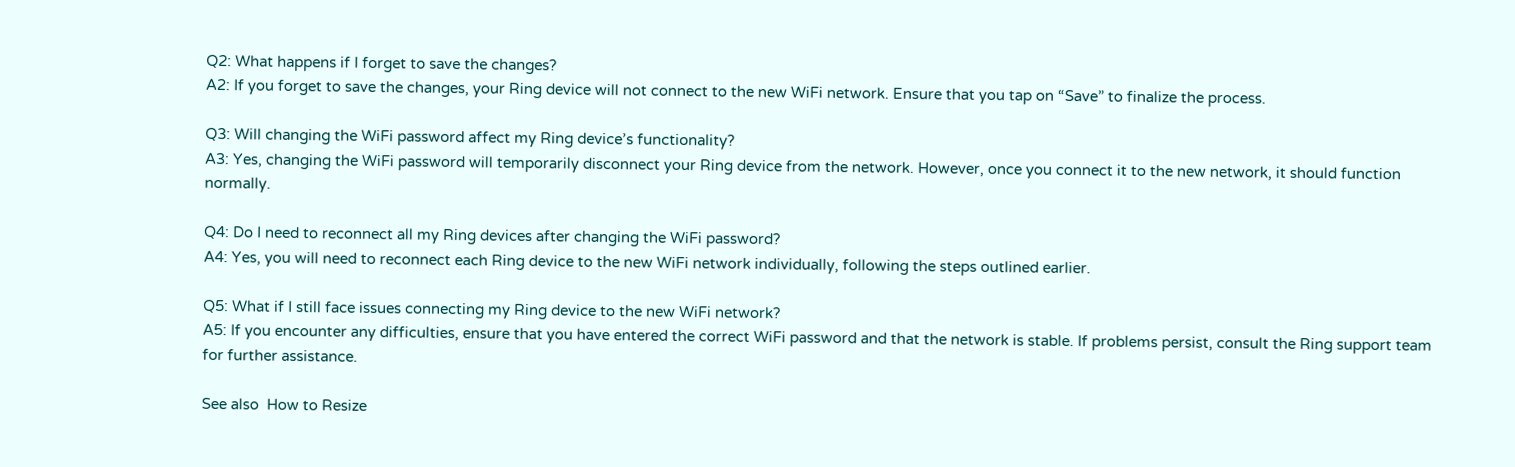Q2: What happens if I forget to save the changes?
A2: If you forget to save the changes, your Ring device will not connect to the new WiFi network. Ensure that you tap on “Save” to finalize the process.

Q3: Will changing the WiFi password affect my Ring device’s functionality?
A3: Yes, changing the WiFi password will temporarily disconnect your Ring device from the network. However, once you connect it to the new network, it should function normally.

Q4: Do I need to reconnect all my Ring devices after changing the WiFi password?
A4: Yes, you will need to reconnect each Ring device to the new WiFi network individually, following the steps outlined earlier.

Q5: What if I still face issues connecting my Ring device to the new WiFi network?
A5: If you encounter any difficulties, ensure that you have entered the correct WiFi password and that the network is stable. If problems persist, consult the Ring support team for further assistance.

See also  How to Resize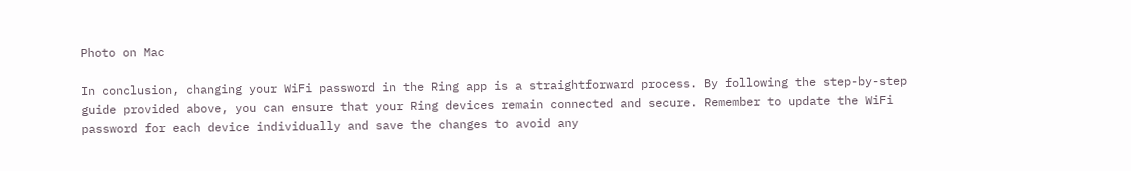Photo on Mac

In conclusion, changing your WiFi password in the Ring app is a straightforward process. By following the step-by-step guide provided above, you can ensure that your Ring devices remain connected and secure. Remember to update the WiFi password for each device individually and save the changes to avoid any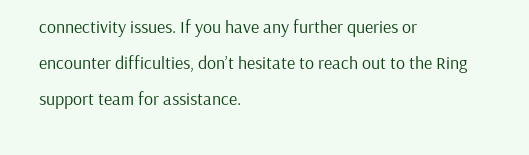connectivity issues. If you have any further queries or encounter difficulties, don’t hesitate to reach out to the Ring support team for assistance.